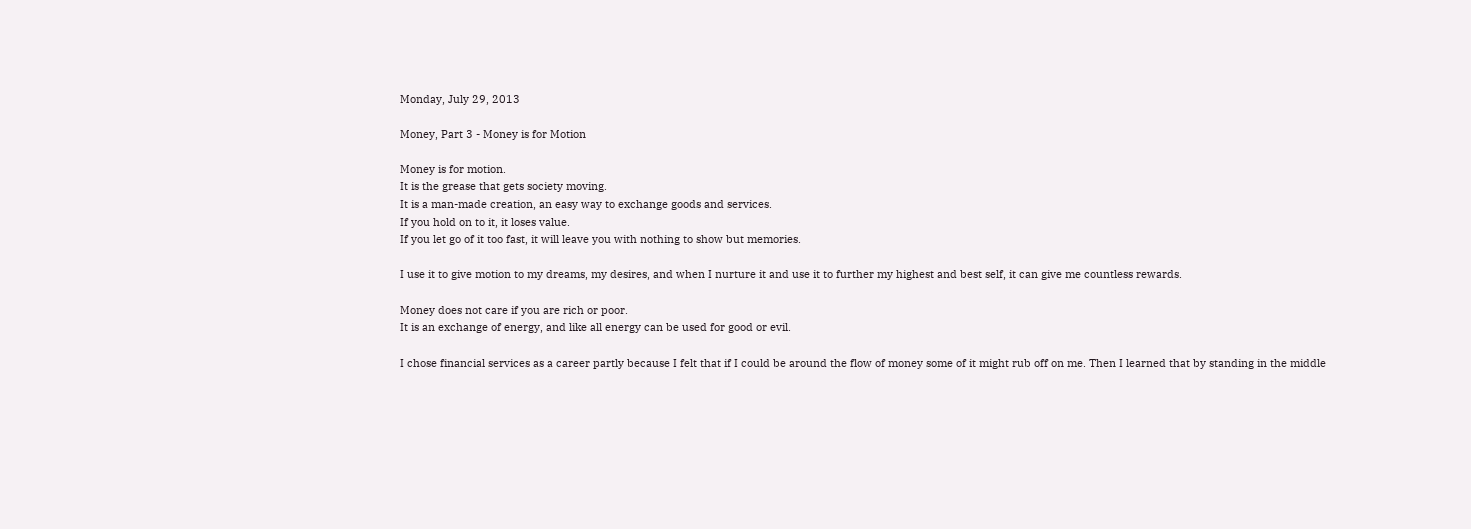Monday, July 29, 2013

Money, Part 3 - Money is for Motion

Money is for motion.
It is the grease that gets society moving.
It is a man-made creation, an easy way to exchange goods and services.
If you hold on to it, it loses value.
If you let go of it too fast, it will leave you with nothing to show but memories.

I use it to give motion to my dreams, my desires, and when I nurture it and use it to further my highest and best self, it can give me countless rewards.

Money does not care if you are rich or poor.
It is an exchange of energy, and like all energy can be used for good or evil.

I chose financial services as a career partly because I felt that if I could be around the flow of money some of it might rub off on me. Then I learned that by standing in the middle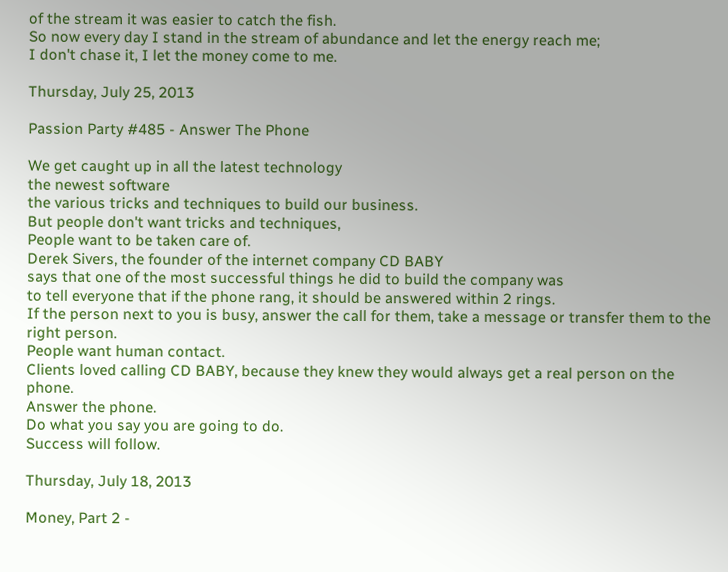of the stream it was easier to catch the fish.
So now every day I stand in the stream of abundance and let the energy reach me;
I don't chase it, I let the money come to me.

Thursday, July 25, 2013

Passion Party #485 - Answer The Phone

We get caught up in all the latest technology
the newest software
the various tricks and techniques to build our business.
But people don't want tricks and techniques,
People want to be taken care of.
Derek Sivers, the founder of the internet company CD BABY
says that one of the most successful things he did to build the company was
to tell everyone that if the phone rang, it should be answered within 2 rings.
If the person next to you is busy, answer the call for them, take a message or transfer them to the right person.
People want human contact.
Clients loved calling CD BABY, because they knew they would always get a real person on the phone.
Answer the phone.
Do what you say you are going to do.
Success will follow.

Thursday, July 18, 2013

Money, Part 2 -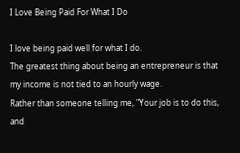I Love Being Paid For What I Do

I love being paid well for what I do.
The greatest thing about being an entrepreneur is that my income is not tied to an hourly wage.
Rather than someone telling me, "Your job is to do this, and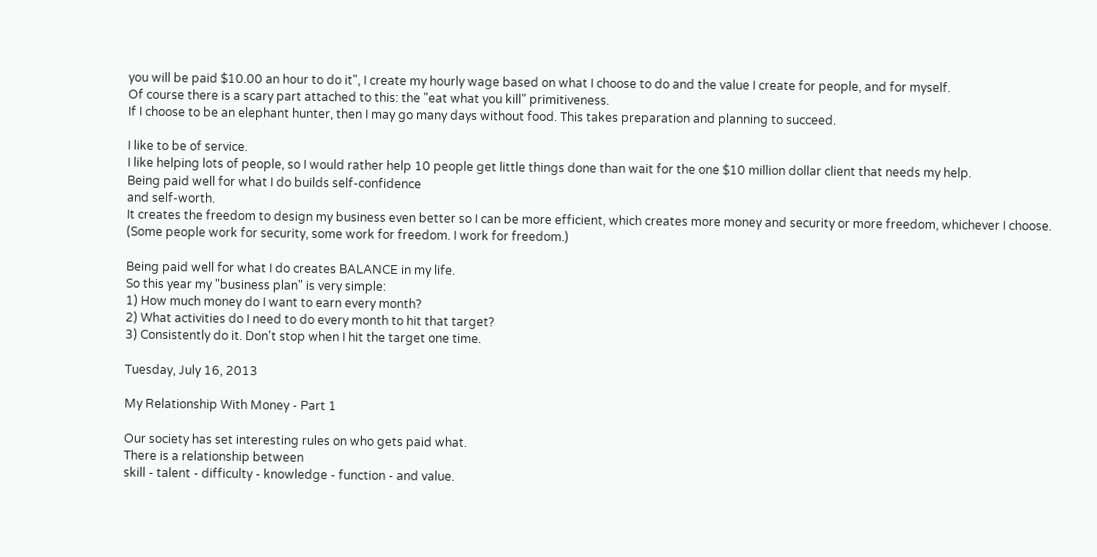you will be paid $10.00 an hour to do it", I create my hourly wage based on what I choose to do and the value I create for people, and for myself.
Of course there is a scary part attached to this: the "eat what you kill" primitiveness.
If I choose to be an elephant hunter, then I may go many days without food. This takes preparation and planning to succeed.

I like to be of service.
I like helping lots of people, so I would rather help 10 people get little things done than wait for the one $10 million dollar client that needs my help.
Being paid well for what I do builds self-confidence
and self-worth.
It creates the freedom to design my business even better so I can be more efficient, which creates more money and security or more freedom, whichever I choose.
(Some people work for security, some work for freedom. I work for freedom.)

Being paid well for what I do creates BALANCE in my life.
So this year my "business plan" is very simple:
1) How much money do I want to earn every month?
2) What activities do I need to do every month to hit that target?
3) Consistently do it. Don't stop when I hit the target one time.

Tuesday, July 16, 2013

My Relationship With Money - Part 1

Our society has set interesting rules on who gets paid what.
There is a relationship between
skill - talent - difficulty - knowledge - function - and value.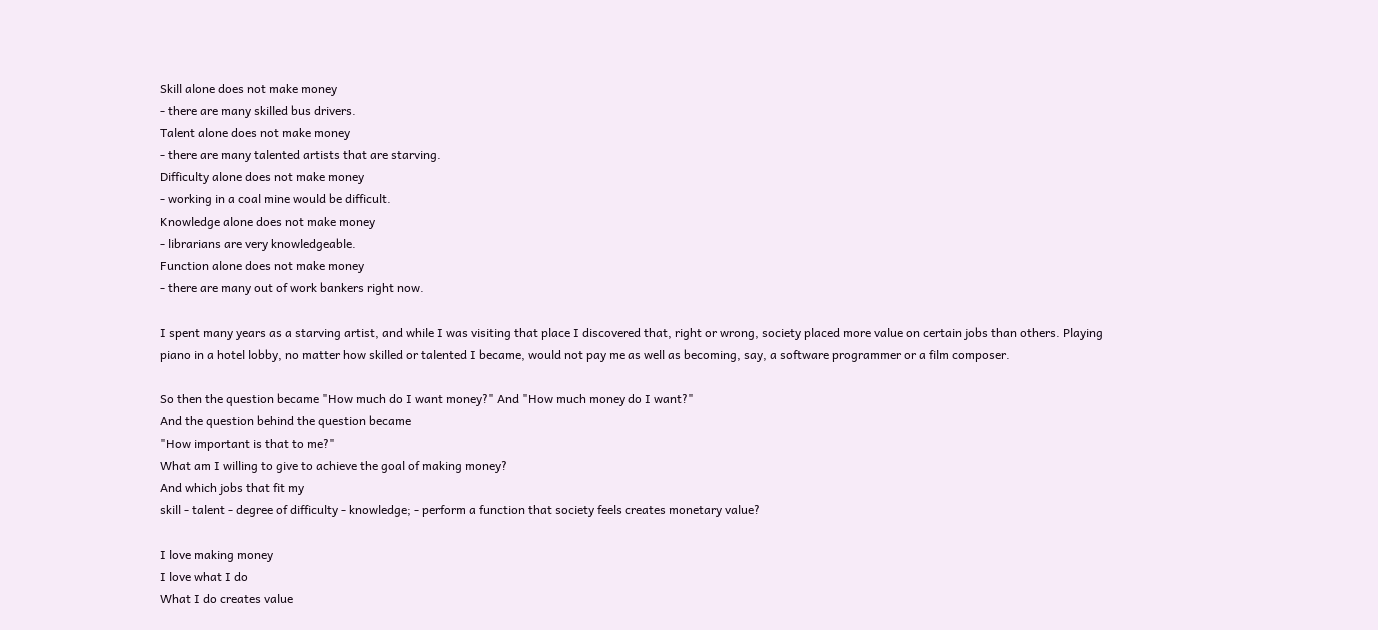Skill alone does not make money
- there are many skilled bus drivers.
Talent alone does not make money
- there are many talented artists that are starving.
Difficulty alone does not make money
- working in a coal mine would be difficult.
Knowledge alone does not make money
- librarians are very knowledgeable.
Function alone does not make money
- there are many out of work bankers right now.

I spent many years as a starving artist, and while I was visiting that place I discovered that, right or wrong, society placed more value on certain jobs than others. Playing piano in a hotel lobby, no matter how skilled or talented I became, would not pay me as well as becoming, say, a software programmer or a film composer.

So then the question became "How much do I want money?" And "How much money do I want?"
And the question behind the question became
"How important is that to me?"
What am I willing to give to achieve the goal of making money?
And which jobs that fit my
skill - talent - degree of difficulty - knowledge; - perform a function that society feels creates monetary value?

I love making money
I love what I do
What I do creates value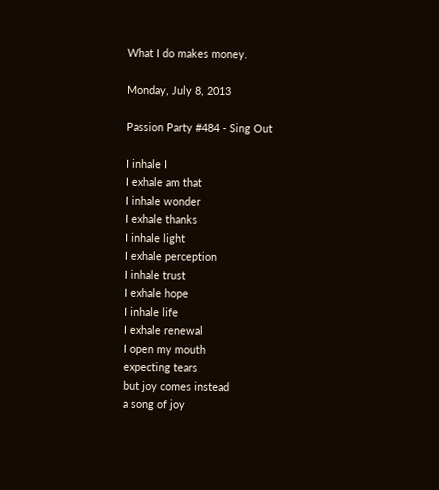What I do makes money.

Monday, July 8, 2013

Passion Party #484 - Sing Out

I inhale I
I exhale am that
I inhale wonder
I exhale thanks
I inhale light
I exhale perception
I inhale trust
I exhale hope
I inhale life
I exhale renewal
I open my mouth
expecting tears
but joy comes instead
a song of joy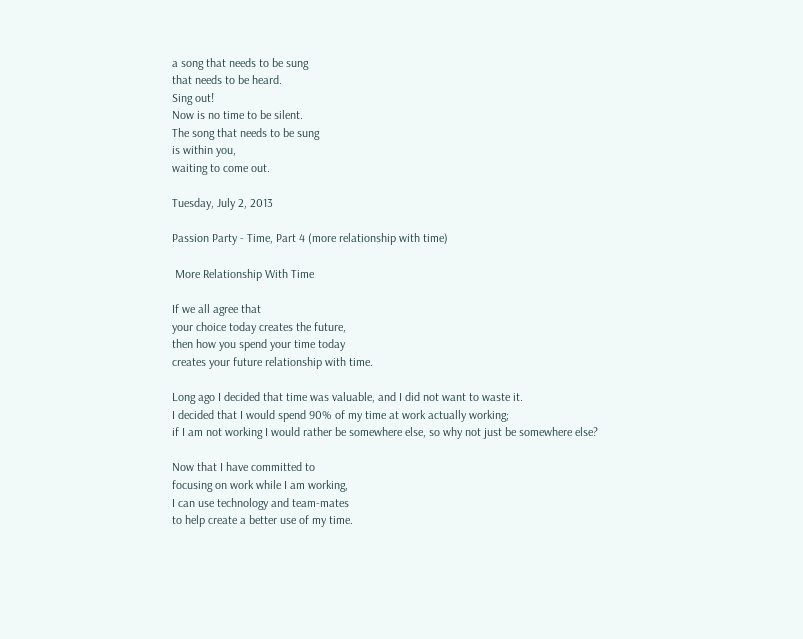a song that needs to be sung
that needs to be heard.
Sing out!
Now is no time to be silent.
The song that needs to be sung
is within you,
waiting to come out.

Tuesday, July 2, 2013

Passion Party - Time, Part 4 (more relationship with time)

 More Relationship With Time

If we all agree that
your choice today creates the future,
then how you spend your time today
creates your future relationship with time.

Long ago I decided that time was valuable, and I did not want to waste it.
I decided that I would spend 90% of my time at work actually working;
if I am not working I would rather be somewhere else, so why not just be somewhere else?

Now that I have committed to
focusing on work while I am working,
I can use technology and team-mates
to help create a better use of my time.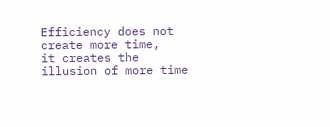Efficiency does not create more time,
it creates the illusion of more time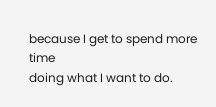because I get to spend more time
doing what I want to do.